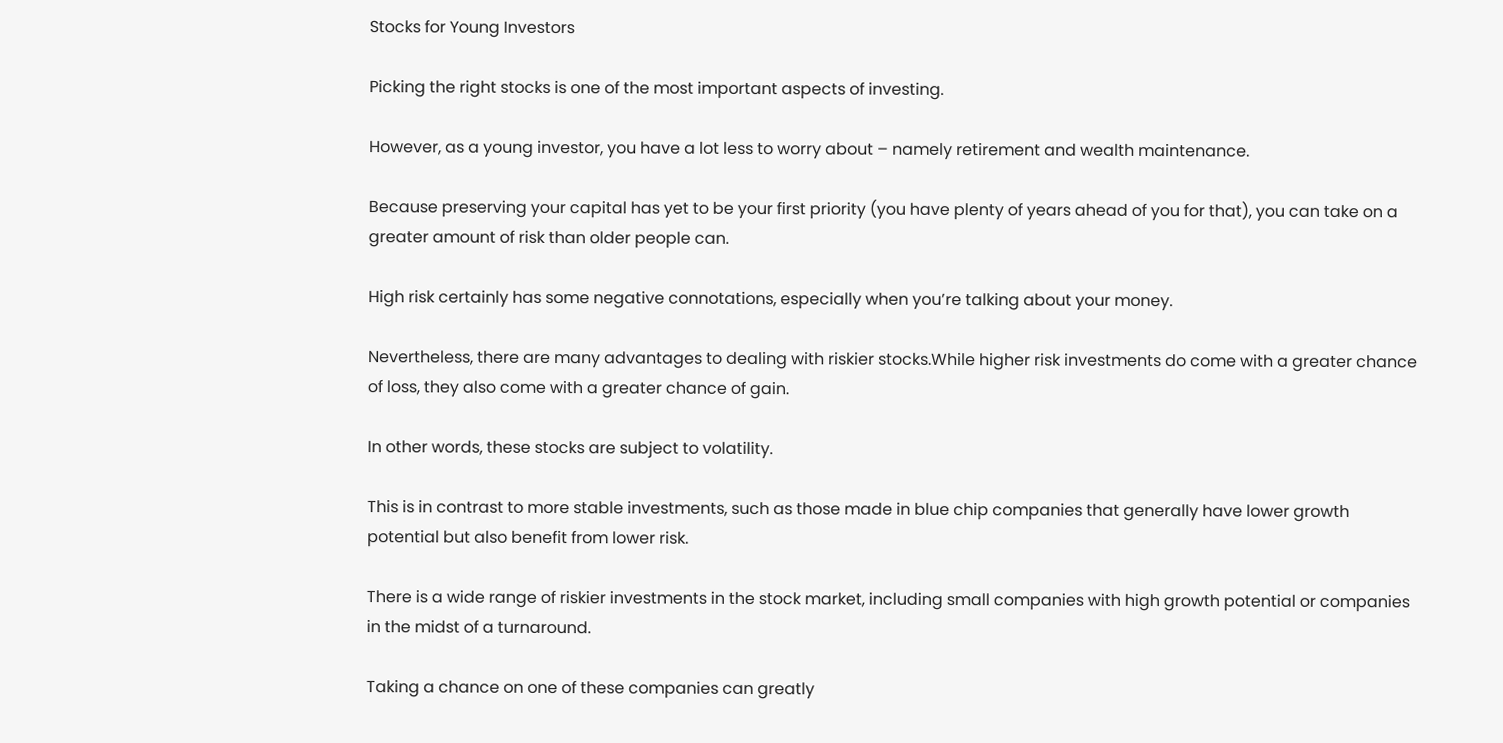Stocks for Young Investors

Picking the right stocks is one of the most important aspects of investing.

However, as a young investor, you have a lot less to worry about – namely retirement and wealth maintenance.

Because preserving your capital has yet to be your first priority (you have plenty of years ahead of you for that), you can take on a greater amount of risk than older people can.

High risk certainly has some negative connotations, especially when you’re talking about your money.

Nevertheless, there are many advantages to dealing with riskier stocks.While higher risk investments do come with a greater chance of loss, they also come with a greater chance of gain.

In other words, these stocks are subject to volatility.

This is in contrast to more stable investments, such as those made in blue chip companies that generally have lower growth potential but also benefit from lower risk.

There is a wide range of riskier investments in the stock market, including small companies with high growth potential or companies in the midst of a turnaround.

Taking a chance on one of these companies can greatly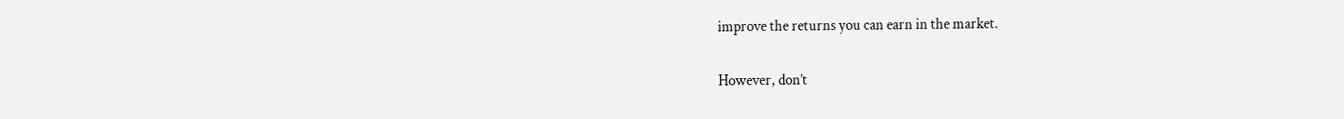improve the returns you can earn in the market.

However, don’t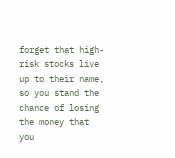forget that high-risk stocks live up to their name, so you stand the chance of losing the money that you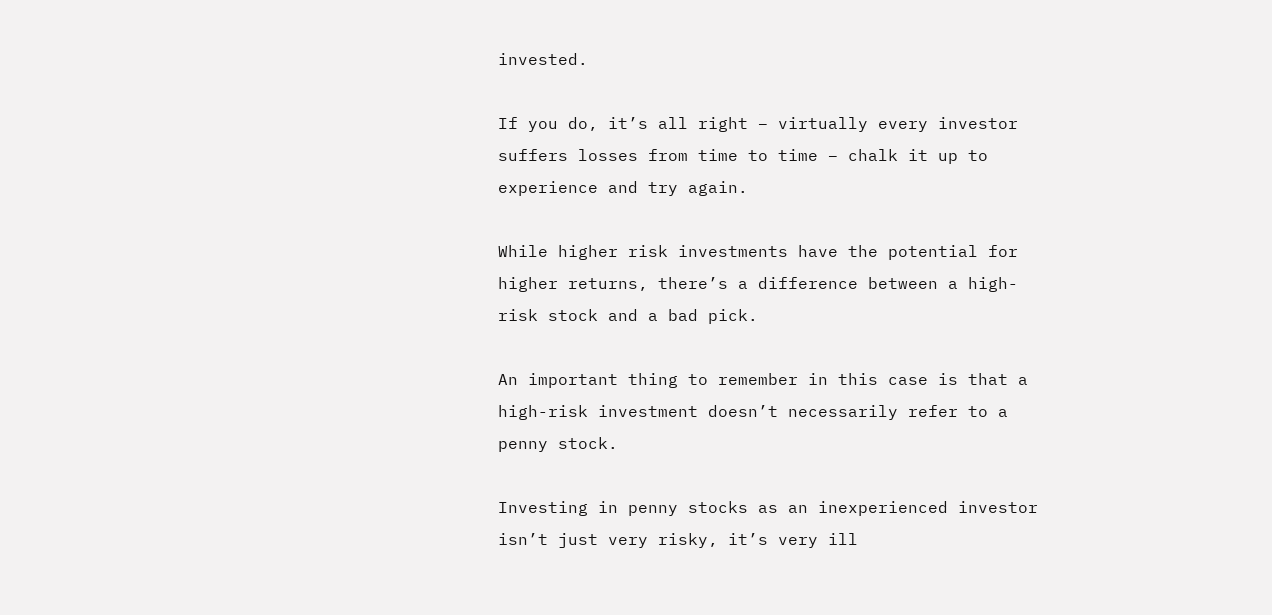invested.

If you do, it’s all right – virtually every investor suffers losses from time to time – chalk it up to experience and try again.

While higher risk investments have the potential for higher returns, there’s a difference between a high-risk stock and a bad pick.

An important thing to remember in this case is that a high-risk investment doesn’t necessarily refer to a penny stock.

Investing in penny stocks as an inexperienced investor isn’t just very risky, it’s very ill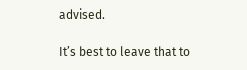advised.

It’s best to leave that to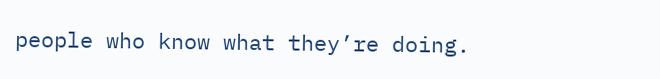people who know what they’re doing.